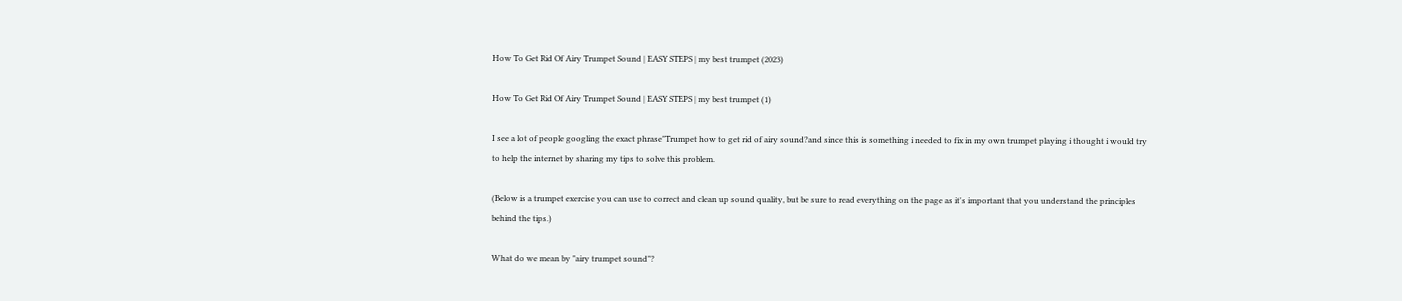How To Get Rid Of Airy Trumpet Sound | EASY STEPS | my best trumpet (2023)

How To Get Rid Of Airy Trumpet Sound | EASY STEPS | my best trumpet (1)

I see a lot of people googling the exact phrase"Trumpet how to get rid of airy sound?and since this is something i needed to fix in my own trumpet playing i thought i would try to help the internet by sharing my tips to solve this problem.

(Below is a trumpet exercise you can use to correct and clean up sound quality, but be sure to read everything on the page as it's important that you understand the principles behind the tips.)

What do we mean by "airy trumpet sound"?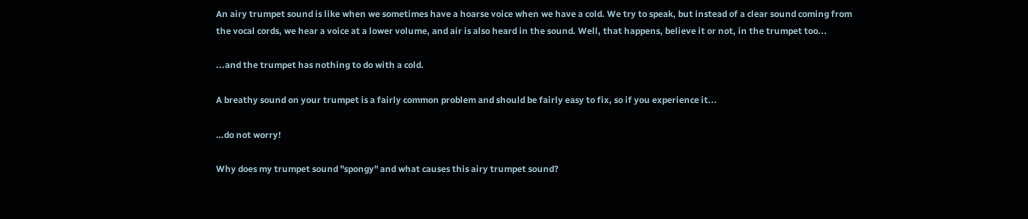An airy trumpet sound is like when we sometimes have a hoarse voice when we have a cold. We try to speak, but instead of a clear sound coming from the vocal cords, we hear a voice at a lower volume, and air is also heard in the sound. Well, that happens, believe it or not, in the trumpet too...

...and the trumpet has nothing to do with a cold.

A breathy sound on your trumpet is a fairly common problem and should be fairly easy to fix, so if you experience it...

…do not worry!

Why does my trumpet sound "spongy" and what causes this airy trumpet sound?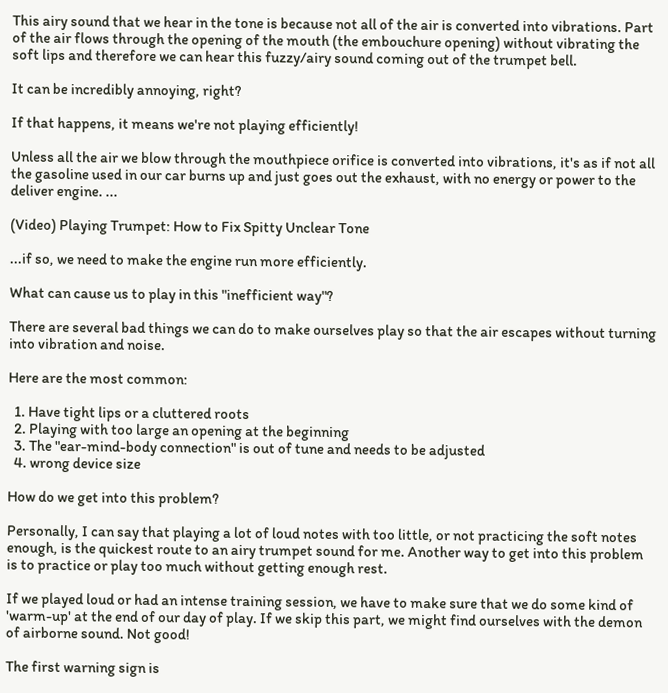This airy sound that we hear in the tone is because not all of the air is converted into vibrations. Part of the air flows through the opening of the mouth (the embouchure opening) without vibrating the soft lips and therefore we can hear this fuzzy/airy sound coming out of the trumpet bell.

It can be incredibly annoying, right?

If that happens, it means we're not playing efficiently!

Unless all the air we blow through the mouthpiece orifice is converted into vibrations, it's as if not all the gasoline used in our car burns up and just goes out the exhaust, with no energy or power to the deliver engine. ...

(Video) Playing Trumpet: How to Fix Spitty Unclear Tone

...if so, we need to make the engine run more efficiently.

What can cause us to play in this "inefficient way"?

There are several bad things we can do to make ourselves play so that the air escapes without turning into vibration and noise.

Here are the most common:

  1. Have tight lips or a cluttered roots
  2. Playing with too large an opening at the beginning
  3. The "ear-mind-body connection" is out of tune and needs to be adjusted
  4. wrong device size

How do we get into this problem?

Personally, I can say that playing a lot of loud notes with too little, or not practicing the soft notes enough, is the quickest route to an airy trumpet sound for me. Another way to get into this problem is to practice or play too much without getting enough rest.

If we played loud or had an intense training session, we have to make sure that we do some kind of 'warm-up' at the end of our day of play. If we skip this part, we might find ourselves with the demon of airborne sound. Not good!

The first warning sign is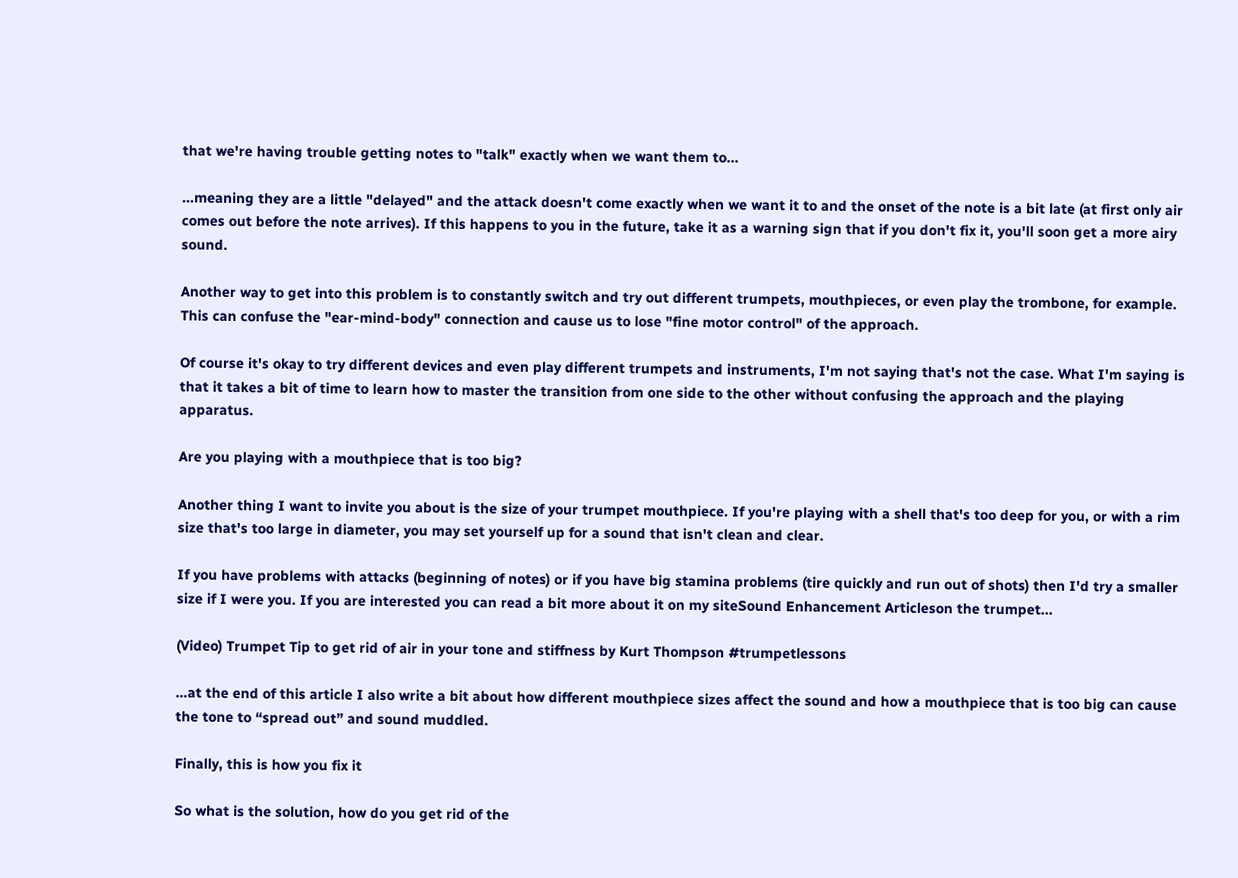that we're having trouble getting notes to "talk" exactly when we want them to...

...meaning they are a little "delayed" and the attack doesn't come exactly when we want it to and the onset of the note is a bit late (at first only air comes out before the note arrives). If this happens to you in the future, take it as a warning sign that if you don't fix it, you'll soon get a more airy sound.

Another way to get into this problem is to constantly switch and try out different trumpets, mouthpieces, or even play the trombone, for example. This can confuse the "ear-mind-body" connection and cause us to lose "fine motor control" of the approach.

Of course it's okay to try different devices and even play different trumpets and instruments, I'm not saying that's not the case. What I'm saying is that it takes a bit of time to learn how to master the transition from one side to the other without confusing the approach and the playing apparatus.

Are you playing with a mouthpiece that is too big?

Another thing I want to invite you about is the size of your trumpet mouthpiece. If you're playing with a shell that's too deep for you, or with a rim size that's too large in diameter, you may set yourself up for a sound that isn't clean and clear.

If you have problems with attacks (beginning of notes) or if you have big stamina problems (tire quickly and run out of shots) then I'd try a smaller size if I were you. If you are interested you can read a bit more about it on my siteSound Enhancement Articleson the trumpet...

(Video) Trumpet Tip to get rid of air in your tone and stiffness by Kurt Thompson #trumpetlessons

…at the end of this article I also write a bit about how different mouthpiece sizes affect the sound and how a mouthpiece that is too big can cause the tone to “spread out” and sound muddled.

Finally, this is how you fix it

So what is the solution, how do you get rid of the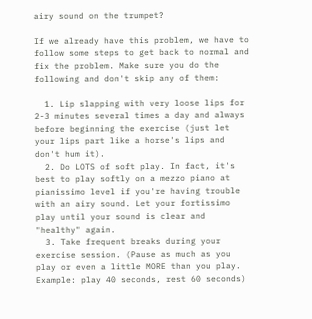airy sound on the trumpet?

If we already have this problem, we have to follow some steps to get back to normal and fix the problem. Make sure you do the following and don't skip any of them:

  1. Lip slapping with very loose lips for 2-3 minutes several times a day and always before beginning the exercise (just let your lips part like a horse's lips and don't hum it).
  2. Do LOTS of soft play. In fact, it's best to play softly on a mezzo piano at pianissimo level if you're having trouble with an airy sound. Let your fortissimo play until your sound is clear and "healthy" again.
  3. Take frequent breaks during your exercise session. (Pause as much as you play or even a little MORE than you play. Example: play 40 seconds, rest 60 seconds)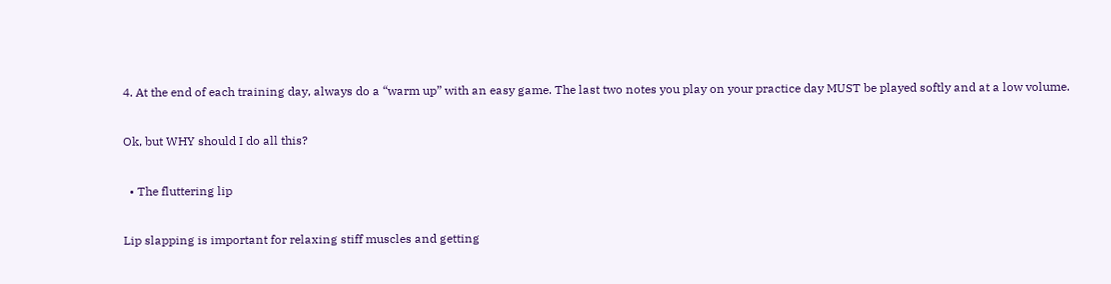4. At the end of each training day, always do a “warm up” with an easy game. The last two notes you play on your practice day MUST be played softly and at a low volume.

Ok, but WHY should I do all this?

  • The fluttering lip

Lip slapping is important for relaxing stiff muscles and getting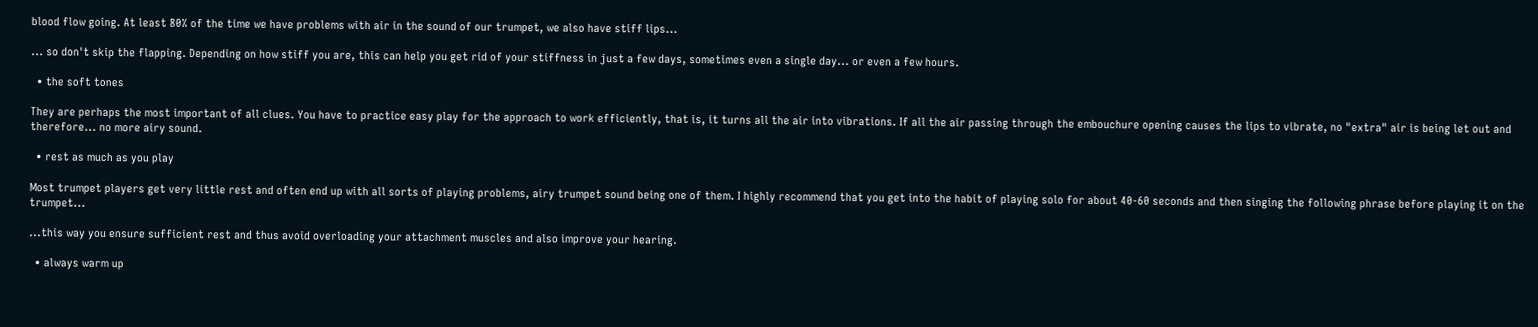blood flow going. At least 80% of the time we have problems with air in the sound of our trumpet, we also have stiff lips...

... so don't skip the flapping. Depending on how stiff you are, this can help you get rid of your stiffness in just a few days, sometimes even a single day... or even a few hours.

  • the soft tones

They are perhaps the most important of all clues. You have to practice easy play for the approach to work efficiently, that is, it turns all the air into vibrations. If all the air passing through the embouchure opening causes the lips to vibrate, no "extra" air is being let out and therefore... no more airy sound.

  • rest as much as you play

Most trumpet players get very little rest and often end up with all sorts of playing problems, airy trumpet sound being one of them. I highly recommend that you get into the habit of playing solo for about 40-60 seconds and then singing the following phrase before playing it on the trumpet...

...this way you ensure sufficient rest and thus avoid overloading your attachment muscles and also improve your hearing.

  • always warm up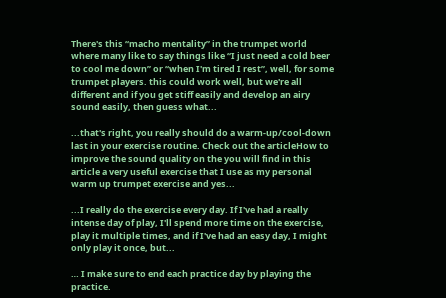There's this “macho mentality” in the trumpet world where many like to say things like “I just need a cold beer to cool me down” or “when I'm tired I rest”, well, for some trumpet players. this could work well, but we're all different and if you get stiff easily and develop an airy sound easily, then guess what...

...that's right, you really should do a warm-up/cool-down last in your exercise routine. Check out the articleHow to improve the sound quality on the you will find in this article a very useful exercise that I use as my personal warm up trumpet exercise and yes...

...I really do the exercise every day. If I've had a really intense day of play, I'll spend more time on the exercise, play it multiple times, and if I've had an easy day, I might only play it once, but...

… I make sure to end each practice day by playing the practice.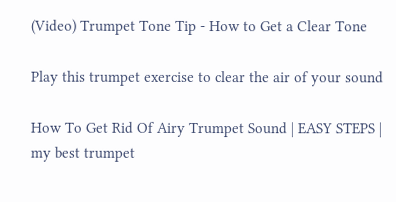(Video) Trumpet Tone Tip - How to Get a Clear Tone

Play this trumpet exercise to clear the air of your sound

How To Get Rid Of Airy Trumpet Sound | EASY STEPS | my best trumpet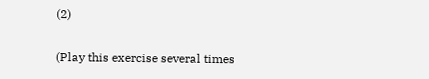(2)

(Play this exercise several times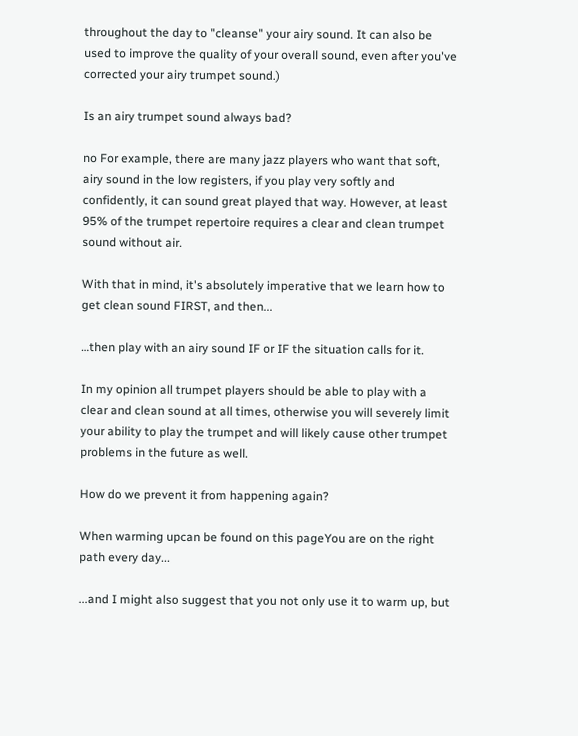throughout the day to "cleanse" your airy sound. It can also be used to improve the quality of your overall sound, even after you've corrected your airy trumpet sound.)

Is an airy trumpet sound always bad?

no For example, there are many jazz players who want that soft, airy sound in the low registers, if you play very softly and confidently, it can sound great played that way. However, at least 95% of the trumpet repertoire requires a clear and clean trumpet sound without air.

With that in mind, it's absolutely imperative that we learn how to get clean sound FIRST, and then...

…then play with an airy sound IF or IF the situation calls for it.

In my opinion all trumpet players should be able to play with a clear and clean sound at all times, otherwise you will severely limit your ability to play the trumpet and will likely cause other trumpet problems in the future as well.

How do we prevent it from happening again?

When warming upcan be found on this pageYou are on the right path every day...

...and I might also suggest that you not only use it to warm up, but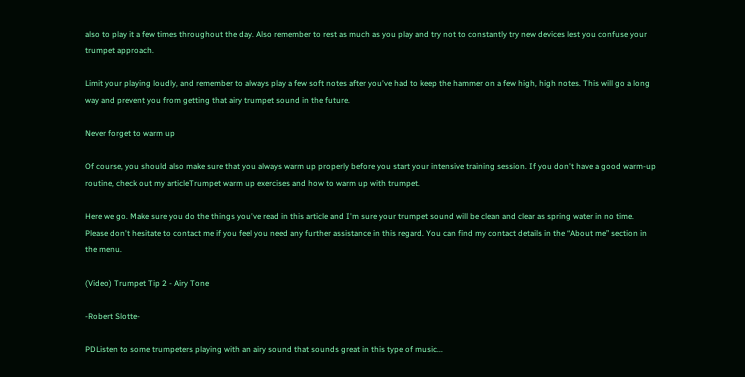also to play it a few times throughout the day. Also remember to rest as much as you play and try not to constantly try new devices lest you confuse your trumpet approach.

Limit your playing loudly, and remember to always play a few soft notes after you've had to keep the hammer on a few high, high notes. This will go a long way and prevent you from getting that airy trumpet sound in the future.

Never forget to warm up

Of course, you should also make sure that you always warm up properly before you start your intensive training session. If you don't have a good warm-up routine, check out my articleTrumpet warm up exercises and how to warm up with trumpet.

Here we go. Make sure you do the things you've read in this article and I'm sure your trumpet sound will be clean and clear as spring water in no time. Please don't hesitate to contact me if you feel you need any further assistance in this regard. You can find my contact details in the “About me” section in the menu.

(Video) Trumpet Tip 2 - Airy Tone

-Robert Slotte-

PDListen to some trumpeters playing with an airy sound that sounds great in this type of music...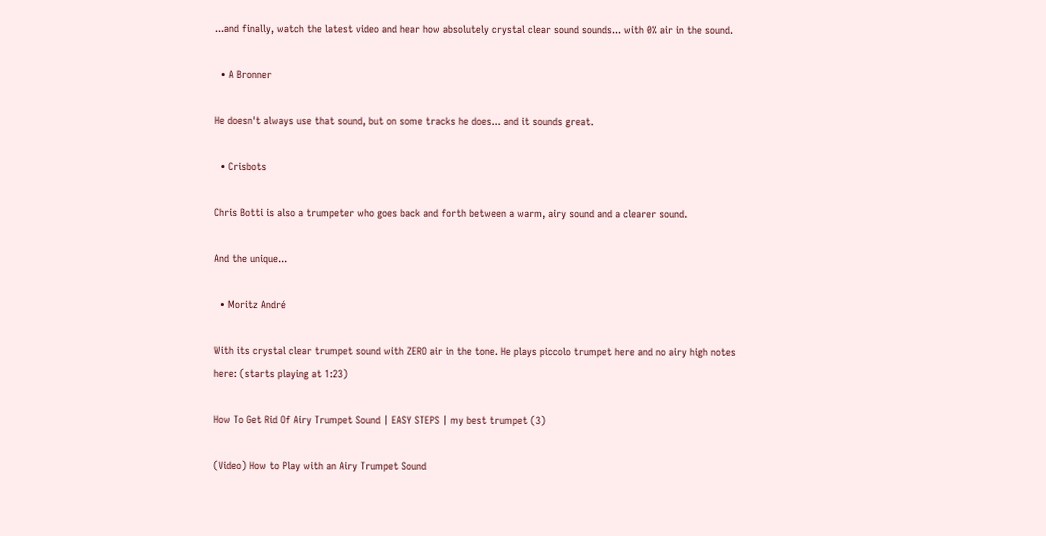...and finally, watch the latest video and hear how absolutely crystal clear sound sounds... with 0% air in the sound.

  • A Bronner

He doesn't always use that sound, but on some tracks he does... and it sounds great.

  • Crisbots

Chris Botti is also a trumpeter who goes back and forth between a warm, airy sound and a clearer sound.

And the unique...

  • Moritz André

With its crystal clear trumpet sound with ZERO air in the tone. He plays piccolo trumpet here and no airy high notes here: (starts playing at 1:23)

How To Get Rid Of Airy Trumpet Sound | EASY STEPS | my best trumpet (3)

(Video) How to Play with an Airy Trumpet Sound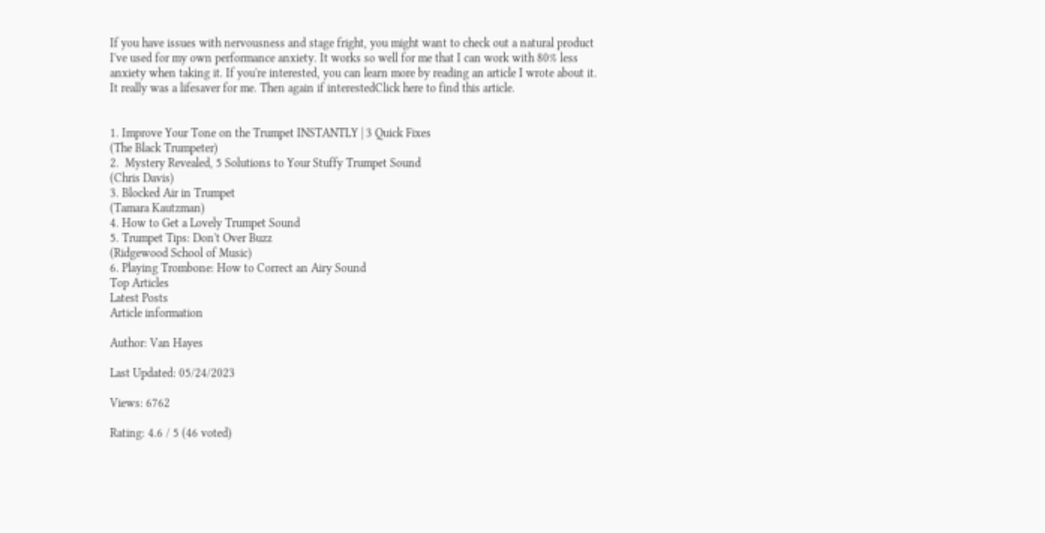If you have issues with nervousness and stage fright, you might want to check out a natural product I've used for my own performance anxiety. It works so well for me that I can work with 80% less anxiety when taking it. If you're interested, you can learn more by reading an article I wrote about it. It really was a lifesaver for me. Then again if interestedClick here to find this article.


1. Improve Your Tone on the Trumpet INSTANTLY | 3 Quick Fixes
(The Black Trumpeter)
2.  Mystery Revealed, 5 Solutions to Your Stuffy Trumpet Sound
(Chris Davis)
3. Blocked Air in Trumpet
(Tamara Kautzman)
4. How to Get a Lovely Trumpet Sound
5. Trumpet Tips: Don't Over Buzz
(Ridgewood School of Music)
6. Playing Trombone: How to Correct an Airy Sound
Top Articles
Latest Posts
Article information

Author: Van Hayes

Last Updated: 05/24/2023

Views: 6762

Rating: 4.6 / 5 (46 voted)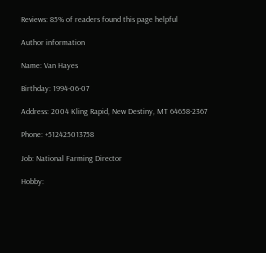Reviews: 85% of readers found this page helpful

Author information

Name: Van Hayes

Birthday: 1994-06-07

Address: 2004 Kling Rapid, New Destiny, MT 64658-2367

Phone: +512425013758

Job: National Farming Director

Hobby: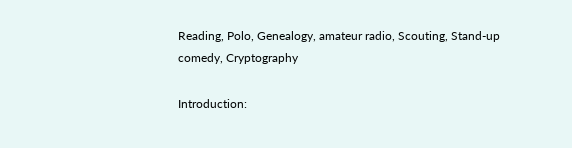Reading, Polo, Genealogy, amateur radio, Scouting, Stand-up comedy, Cryptography

Introduction: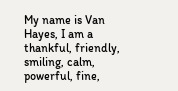My name is Van Hayes, I am a thankful, friendly, smiling, calm, powerful, fine,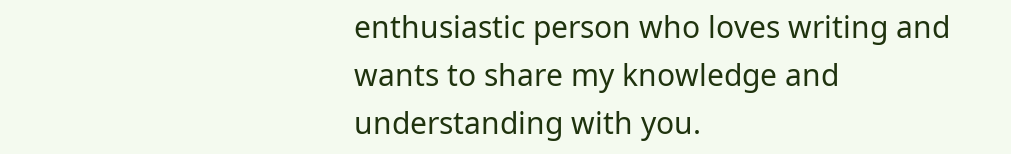enthusiastic person who loves writing and wants to share my knowledge and understanding with you.